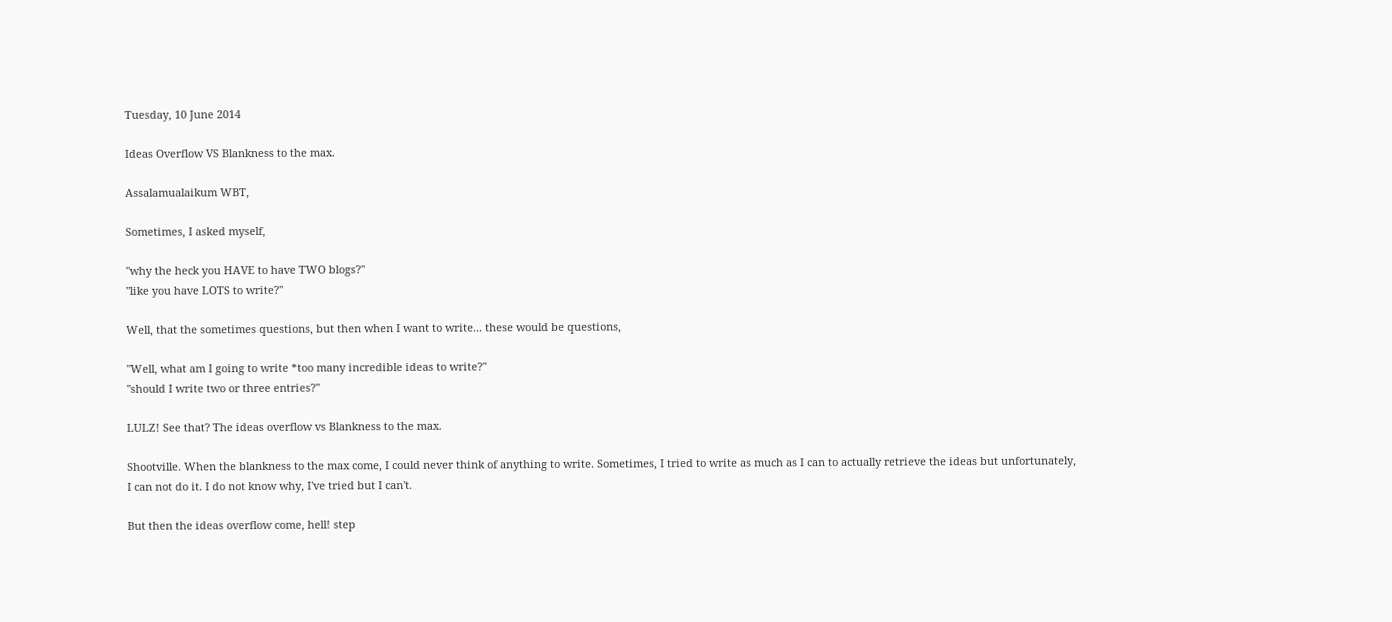Tuesday, 10 June 2014

Ideas Overflow VS Blankness to the max.

Assalamualaikum WBT,

Sometimes, I asked myself,

"why the heck you HAVE to have TWO blogs?"
"like you have LOTS to write?"

Well, that the sometimes questions, but then when I want to write... these would be questions,

"Well, what am I going to write *too many incredible ideas to write?"
"should I write two or three entries?"

LULZ! See that? The ideas overflow vs Blankness to the max.

Shootville. When the blankness to the max come, I could never think of anything to write. Sometimes, I tried to write as much as I can to actually retrieve the ideas but unfortunately, I can not do it. I do not know why, I've tried but I can't.

But then the ideas overflow come, hell! step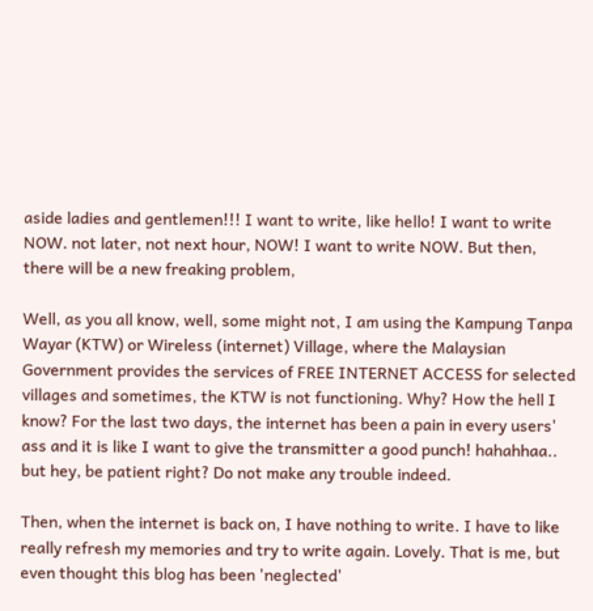aside ladies and gentlemen!!! I want to write, like hello! I want to write NOW. not later, not next hour, NOW! I want to write NOW. But then, there will be a new freaking problem,

Well, as you all know, well, some might not, I am using the Kampung Tanpa Wayar (KTW) or Wireless (internet) Village, where the Malaysian Government provides the services of FREE INTERNET ACCESS for selected villages and sometimes, the KTW is not functioning. Why? How the hell I know? For the last two days, the internet has been a pain in every users' ass and it is like I want to give the transmitter a good punch! hahahhaa.. but hey, be patient right? Do not make any trouble indeed.

Then, when the internet is back on, I have nothing to write. I have to like really refresh my memories and try to write again. Lovely. That is me, but even thought this blog has been 'neglected'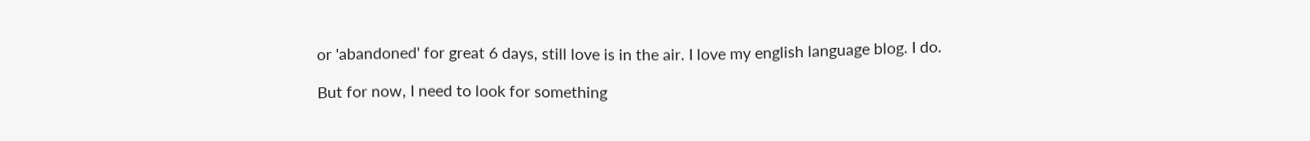or 'abandoned' for great 6 days, still love is in the air. I love my english language blog. I do.

But for now, I need to look for something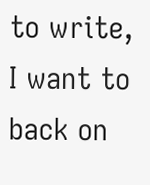to write, I want to back on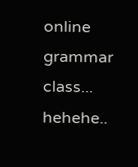online grammar class... hehehe..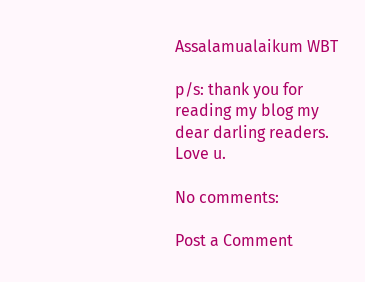Assalamualaikum WBT

p/s: thank you for reading my blog my dear darling readers. Love u.

No comments:

Post a Comment